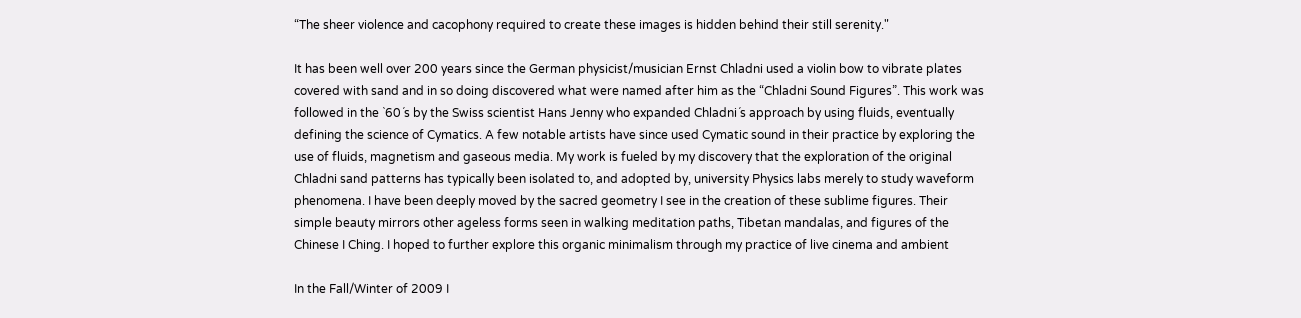“The sheer violence and cacophony required to create these images is hidden behind their still serenity."

It has been well over 200 years since the German physicist/musician Ernst Chladni used a violin bow to vibrate plates
covered with sand and in so doing discovered what were named after him as the “Chladni Sound Figures”. This work was
followed in the `60´s by the Swiss scientist Hans Jenny who expanded Chladni´s approach by using fluids, eventually
defining the science of Cymatics. A few notable artists have since used Cymatic sound in their practice by exploring the
use of fluids, magnetism and gaseous media. My work is fueled by my discovery that the exploration of the original
Chladni sand patterns has typically been isolated to, and adopted by, university Physics labs merely to study waveform
phenomena. I have been deeply moved by the sacred geometry I see in the creation of these sublime figures. Their
simple beauty mirrors other ageless forms seen in walking meditation paths, Tibetan mandalas, and figures of the
Chinese I Ching. I hoped to further explore this organic minimalism through my practice of live cinema and ambient

In the Fall/Winter of 2009 I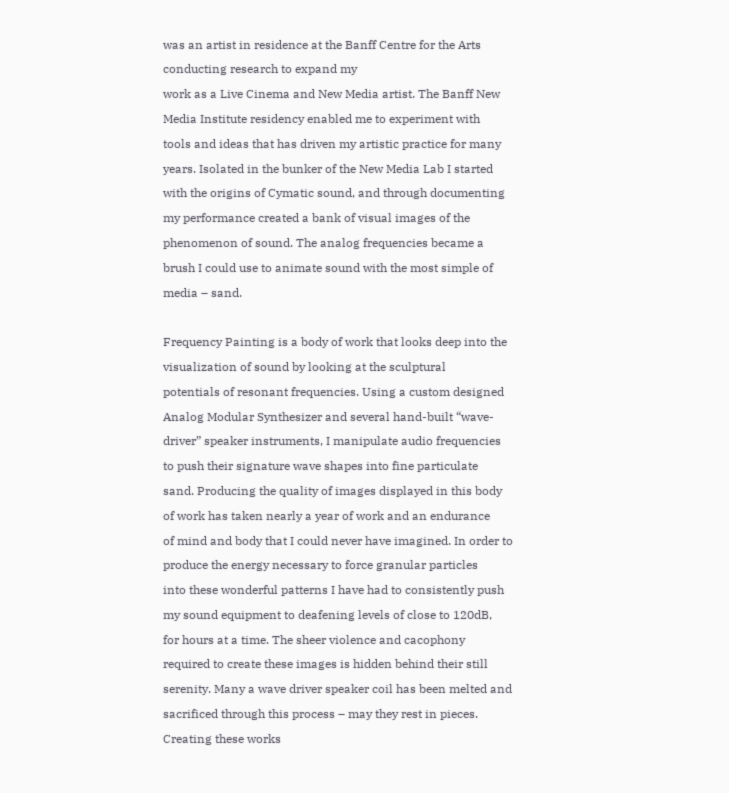was an artist in residence at the Banff Centre for the Arts conducting research to expand my
work as a Live Cinema and New Media artist. The Banff New Media Institute residency enabled me to experiment with
tools and ideas that has driven my artistic practice for many years. Isolated in the bunker of the New Media Lab I started
with the origins of Cymatic sound, and through documenting my performance created a bank of visual images of the
phenomenon of sound. The analog frequencies became a brush I could use to animate sound with the most simple of
media – sand.

Frequency Painting is a body of work that looks deep into the visualization of sound by looking at the sculptural
potentials of resonant frequencies. Using a custom designed Analog Modular Synthesizer and several hand-built “wave-
driver” speaker instruments, I manipulate audio frequencies to push their signature wave shapes into fine particulate
sand. Producing the quality of images displayed in this body of work has taken nearly a year of work and an endurance
of mind and body that I could never have imagined. In order to produce the energy necessary to force granular particles
into these wonderful patterns I have had to consistently push my sound equipment to deafening levels of close to 120dB,
for hours at a time. The sheer violence and cacophony required to create these images is hidden behind their still
serenity. Many a wave driver speaker coil has been melted and sacrificed through this process – may they rest in pieces.
Creating these works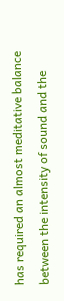has required an almost meditative balance between the intensity of sound and the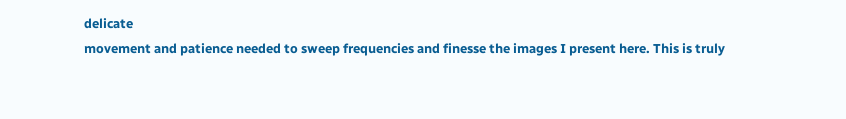delicate
movement and patience needed to sweep frequencies and finesse the images I present here. This is truly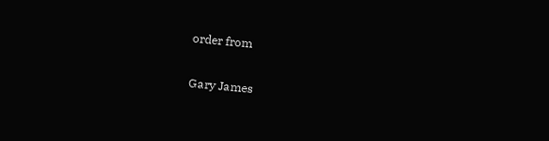order from

Gary James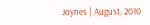Joynes | August, 2010